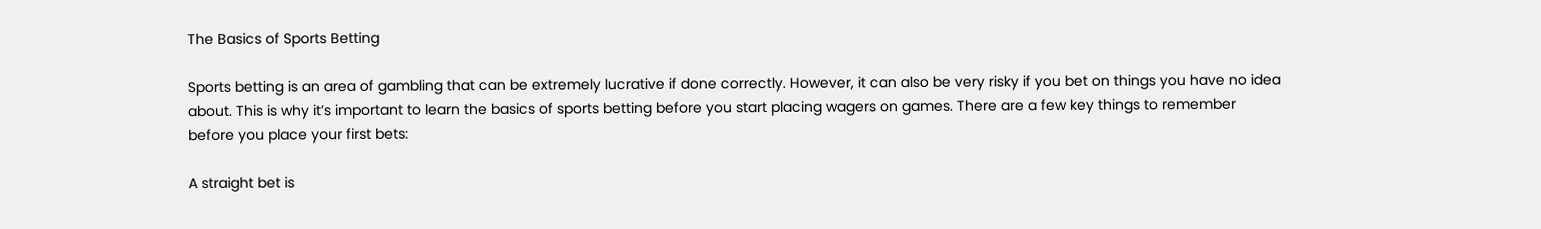The Basics of Sports Betting

Sports betting is an area of gambling that can be extremely lucrative if done correctly. However, it can also be very risky if you bet on things you have no idea about. This is why it’s important to learn the basics of sports betting before you start placing wagers on games. There are a few key things to remember before you place your first bets:

A straight bet is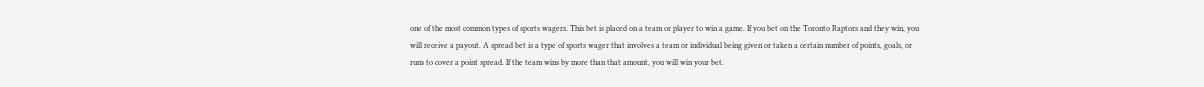one of the most common types of sports wagers. This bet is placed on a team or player to win a game. If you bet on the Toronto Raptors and they win, you will receive a payout. A spread bet is a type of sports wager that involves a team or individual being given or taken a certain number of points, goals, or runs to cover a point spread. If the team wins by more than that amount, you will win your bet.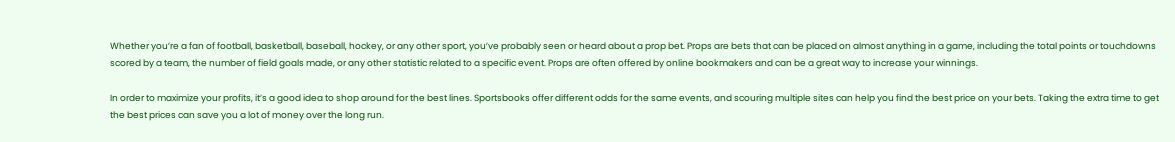Whether you’re a fan of football, basketball, baseball, hockey, or any other sport, you’ve probably seen or heard about a prop bet. Props are bets that can be placed on almost anything in a game, including the total points or touchdowns scored by a team, the number of field goals made, or any other statistic related to a specific event. Props are often offered by online bookmakers and can be a great way to increase your winnings.

In order to maximize your profits, it’s a good idea to shop around for the best lines. Sportsbooks offer different odds for the same events, and scouring multiple sites can help you find the best price on your bets. Taking the extra time to get the best prices can save you a lot of money over the long run.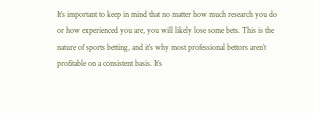It’s important to keep in mind that no matter how much research you do or how experienced you are, you will likely lose some bets. This is the nature of sports betting, and it’s why most professional bettors aren’t profitable on a consistent basis. It’s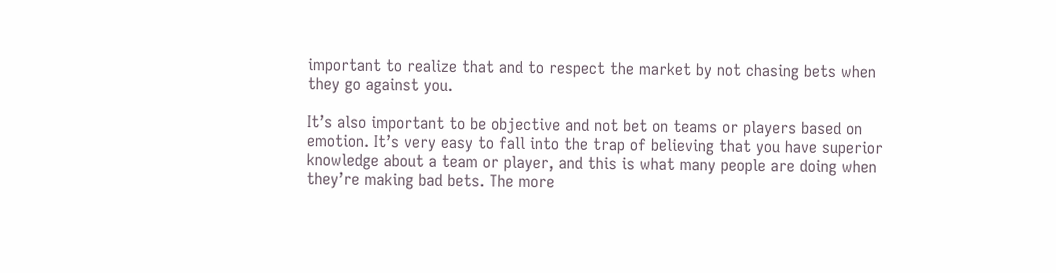important to realize that and to respect the market by not chasing bets when they go against you.

It’s also important to be objective and not bet on teams or players based on emotion. It’s very easy to fall into the trap of believing that you have superior knowledge about a team or player, and this is what many people are doing when they’re making bad bets. The more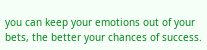you can keep your emotions out of your bets, the better your chances of success.